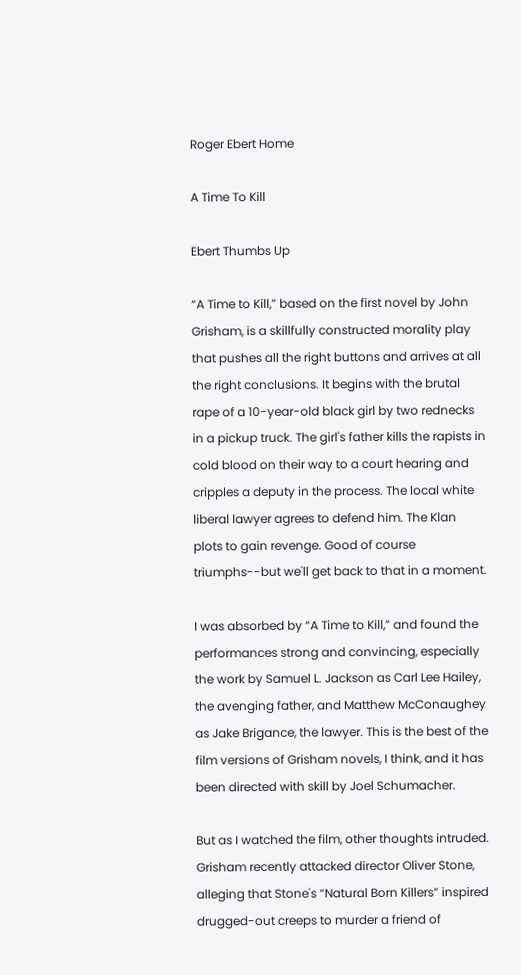Roger Ebert Home

A Time To Kill

Ebert Thumbs Up

“A Time to Kill,” based on the first novel by John Grisham, is a skillfully constructed morality play that pushes all the right buttons and arrives at all the right conclusions. It begins with the brutal rape of a 10-year-old black girl by two rednecks in a pickup truck. The girl's father kills the rapists in cold blood on their way to a court hearing and cripples a deputy in the process. The local white liberal lawyer agrees to defend him. The Klan plots to gain revenge. Good of course triumphs--but we'll get back to that in a moment.

I was absorbed by “A Time to Kill,” and found the performances strong and convincing, especially the work by Samuel L. Jackson as Carl Lee Hailey, the avenging father, and Matthew McConaughey as Jake Brigance, the lawyer. This is the best of the film versions of Grisham novels, I think, and it has been directed with skill by Joel Schumacher.

But as I watched the film, other thoughts intruded. Grisham recently attacked director Oliver Stone, alleging that Stone's “Natural Born Killers” inspired drugged-out creeps to murder a friend of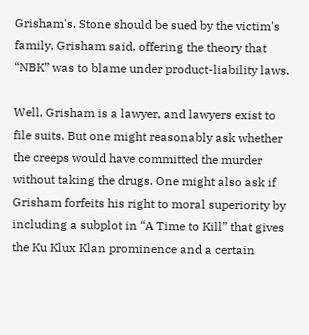Grisham's. Stone should be sued by the victim's family, Grisham said, offering the theory that “NBK” was to blame under product-liability laws.

Well, Grisham is a lawyer, and lawyers exist to file suits. But one might reasonably ask whether the creeps would have committed the murder without taking the drugs. One might also ask if Grisham forfeits his right to moral superiority by including a subplot in “A Time to Kill” that gives the Ku Klux Klan prominence and a certain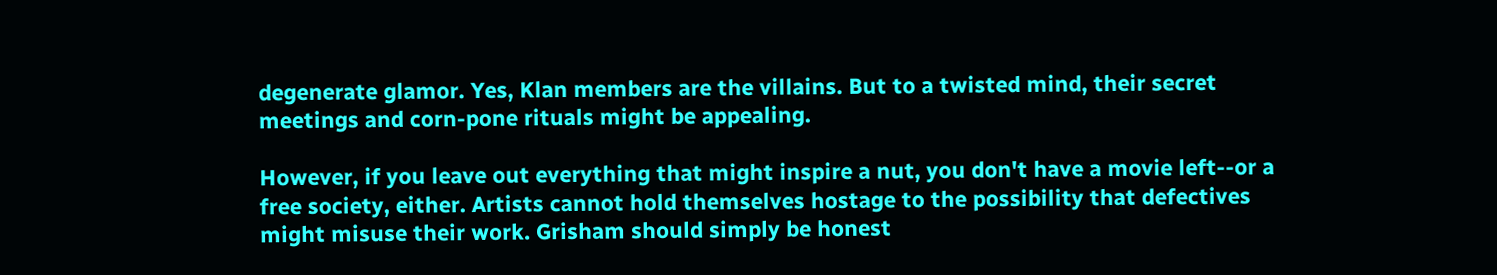degenerate glamor. Yes, Klan members are the villains. But to a twisted mind, their secret meetings and corn-pone rituals might be appealing.

However, if you leave out everything that might inspire a nut, you don't have a movie left--or a free society, either. Artists cannot hold themselves hostage to the possibility that defectives might misuse their work. Grisham should simply be honest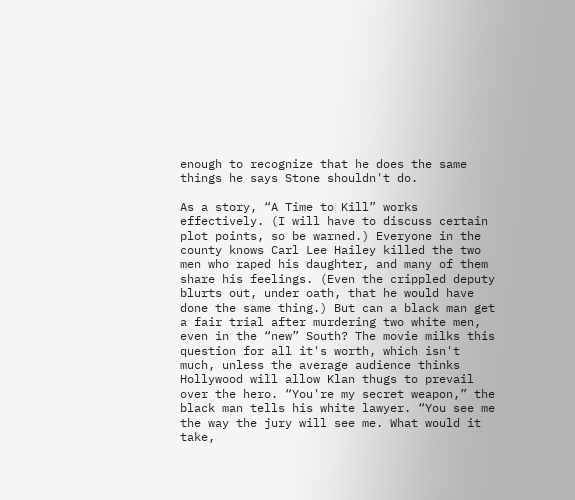enough to recognize that he does the same things he says Stone shouldn't do.

As a story, “A Time to Kill” works effectively. (I will have to discuss certain plot points, so be warned.) Everyone in the county knows Carl Lee Hailey killed the two men who raped his daughter, and many of them share his feelings. (Even the crippled deputy blurts out, under oath, that he would have done the same thing.) But can a black man get a fair trial after murdering two white men, even in the “new” South? The movie milks this question for all it's worth, which isn't much, unless the average audience thinks Hollywood will allow Klan thugs to prevail over the hero. “You're my secret weapon,” the black man tells his white lawyer. “You see me the way the jury will see me. What would it take,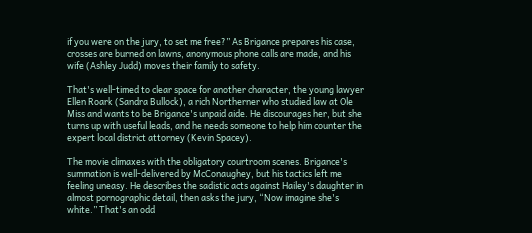if you were on the jury, to set me free?” As Brigance prepares his case, crosses are burned on lawns, anonymous phone calls are made, and his wife (Ashley Judd) moves their family to safety.

That's well-timed to clear space for another character, the young lawyer Ellen Roark (Sandra Bullock), a rich Northerner who studied law at Ole Miss and wants to be Brigance's unpaid aide. He discourages her, but she turns up with useful leads, and he needs someone to help him counter the expert local district attorney (Kevin Spacey).

The movie climaxes with the obligatory courtroom scenes. Brigance's summation is well-delivered by McConaughey, but his tactics left me feeling uneasy. He describes the sadistic acts against Hailey's daughter in almost pornographic detail, then asks the jury, “Now imagine she's white.” That's an odd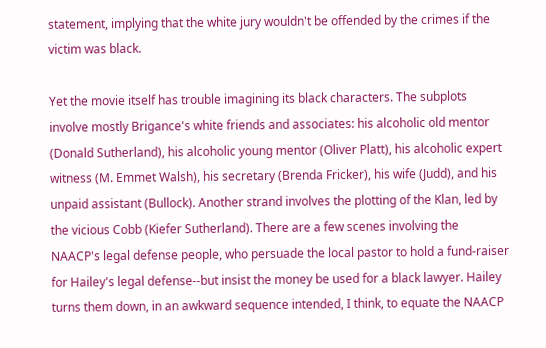statement, implying that the white jury wouldn't be offended by the crimes if the victim was black.

Yet the movie itself has trouble imagining its black characters. The subplots involve mostly Brigance's white friends and associates: his alcoholic old mentor (Donald Sutherland), his alcoholic young mentor (Oliver Platt), his alcoholic expert witness (M. Emmet Walsh), his secretary (Brenda Fricker), his wife (Judd), and his unpaid assistant (Bullock). Another strand involves the plotting of the Klan, led by the vicious Cobb (Kiefer Sutherland). There are a few scenes involving the NAACP's legal defense people, who persuade the local pastor to hold a fund-raiser for Hailey's legal defense--but insist the money be used for a black lawyer. Hailey turns them down, in an awkward sequence intended, I think, to equate the NAACP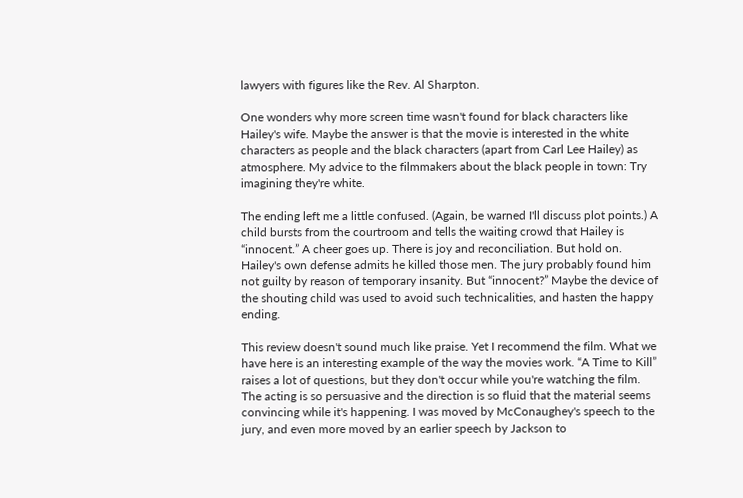lawyers with figures like the Rev. Al Sharpton.

One wonders why more screen time wasn't found for black characters like Hailey's wife. Maybe the answer is that the movie is interested in the white characters as people and the black characters (apart from Carl Lee Hailey) as atmosphere. My advice to the filmmakers about the black people in town: Try imagining they're white.

The ending left me a little confused. (Again, be warned I'll discuss plot points.) A child bursts from the courtroom and tells the waiting crowd that Hailey is “innocent.” A cheer goes up. There is joy and reconciliation. But hold on. Hailey's own defense admits he killed those men. The jury probably found him not guilty by reason of temporary insanity. But “innocent?” Maybe the device of the shouting child was used to avoid such technicalities, and hasten the happy ending.

This review doesn't sound much like praise. Yet I recommend the film. What we have here is an interesting example of the way the movies work. “A Time to Kill” raises a lot of questions, but they don't occur while you're watching the film. The acting is so persuasive and the direction is so fluid that the material seems convincing while it's happening. I was moved by McConaughey's speech to the jury, and even more moved by an earlier speech by Jackson to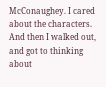McConaughey. I cared about the characters. And then I walked out, and got to thinking about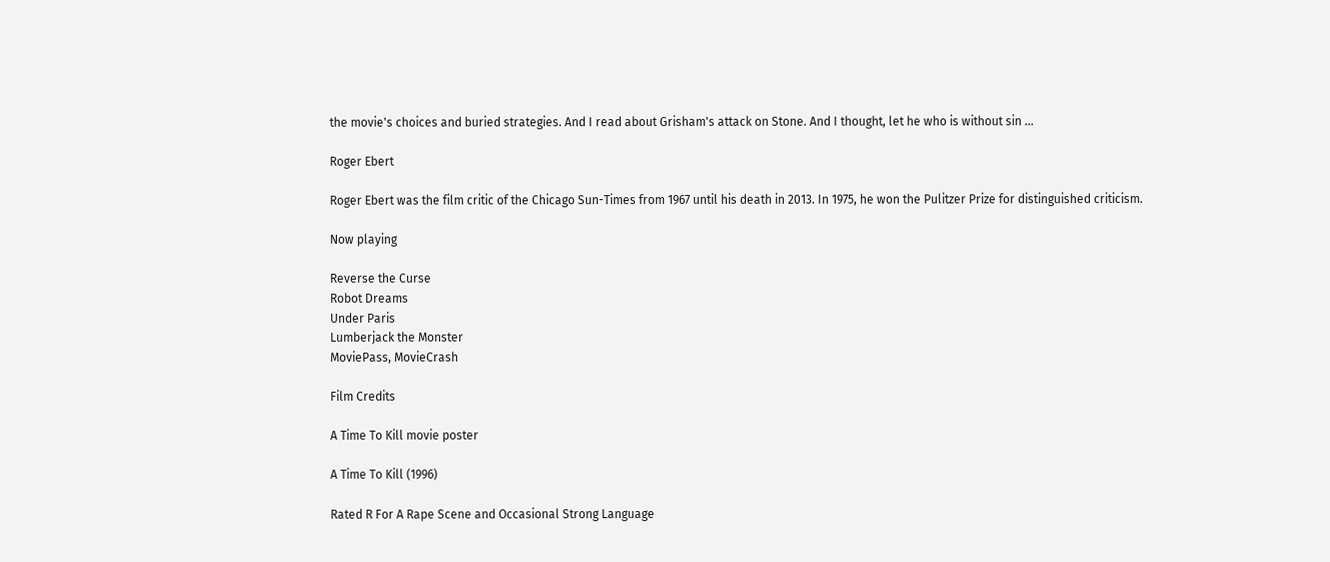the movie's choices and buried strategies. And I read about Grisham's attack on Stone. And I thought, let he who is without sin ...

Roger Ebert

Roger Ebert was the film critic of the Chicago Sun-Times from 1967 until his death in 2013. In 1975, he won the Pulitzer Prize for distinguished criticism.

Now playing

Reverse the Curse
Robot Dreams
Under Paris
Lumberjack the Monster
MoviePass, MovieCrash

Film Credits

A Time To Kill movie poster

A Time To Kill (1996)

Rated R For A Rape Scene and Occasional Strong Language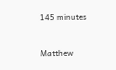145 minutes


Matthew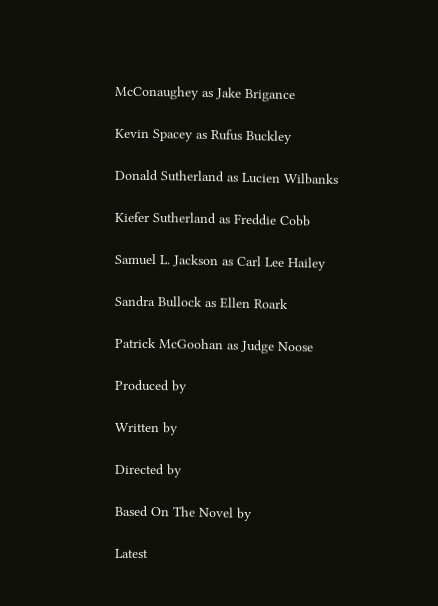McConaughey as Jake Brigance

Kevin Spacey as Rufus Buckley

Donald Sutherland as Lucien Wilbanks

Kiefer Sutherland as Freddie Cobb

Samuel L. Jackson as Carl Lee Hailey

Sandra Bullock as Ellen Roark

Patrick McGoohan as Judge Noose

Produced by

Written by

Directed by

Based On The Novel by

Latest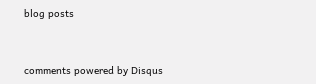blog posts


comments powered by Disqus